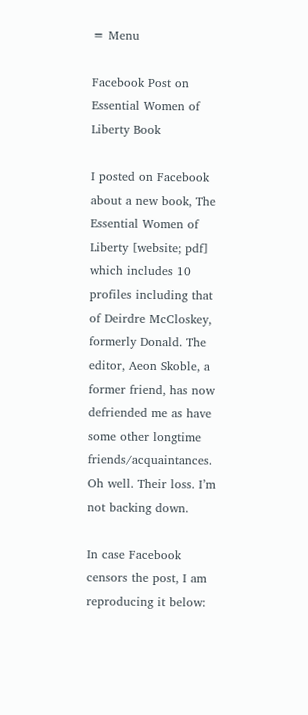≡ Menu

Facebook Post on Essential Women of Liberty Book

I posted on Facebook about a new book, The Essential Women of Liberty [website; pdf] which includes 10 profiles including that of Deirdre McCloskey, formerly Donald. The editor, Aeon Skoble, a former friend, has now defriended me as have some other longtime friends/acquaintances. Oh well. Their loss. I’m not backing down.

In case Facebook censors the post, I am reproducing it below: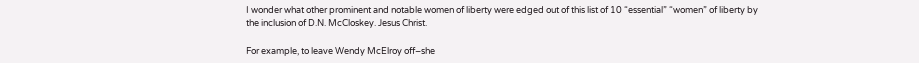I wonder what other prominent and notable women of liberty were edged out of this list of 10 “essential” “women” of liberty by the inclusion of D.N. McCloskey. Jesus Christ.

For example, to leave Wendy McElroy off–she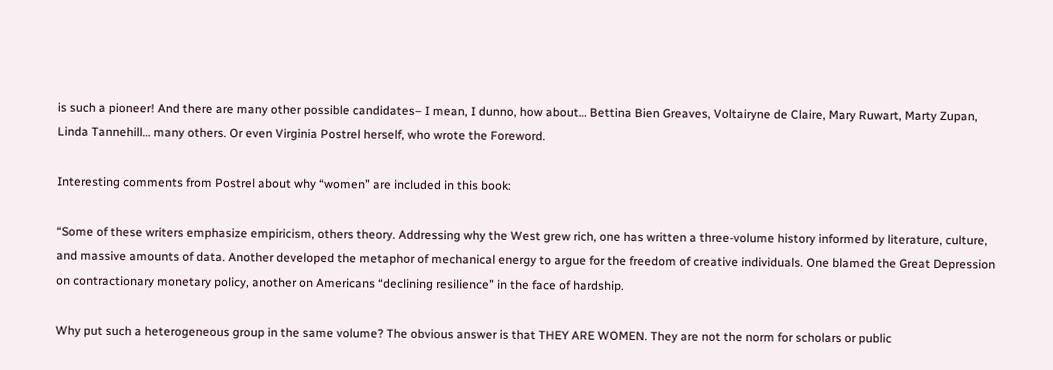is such a pioneer! And there are many other possible candidates– I mean, I dunno, how about… Bettina Bien Greaves, Voltairyne de Claire, Mary Ruwart, Marty Zupan, Linda Tannehill… many others. Or even Virginia Postrel herself, who wrote the Foreword.

Interesting comments from Postrel about why “women” are included in this book:

“Some of these writers emphasize empiricism, others theory. Addressing why the West grew rich, one has written a three-volume history informed by literature, culture, and massive amounts of data. Another developed the metaphor of mechanical energy to argue for the freedom of creative individuals. One blamed the Great Depression on contractionary monetary policy, another on Americans “declining resilience” in the face of hardship.

Why put such a heterogeneous group in the same volume? The obvious answer is that THEY ARE WOMEN. They are not the norm for scholars or public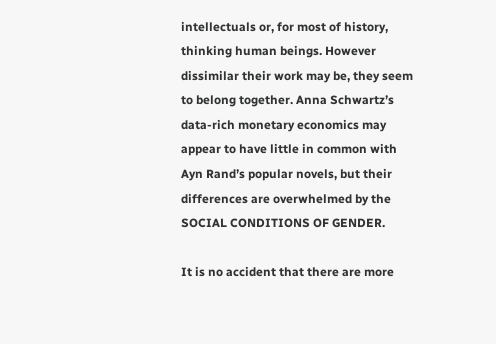intellectuals or, for most of history, thinking human beings. However dissimilar their work may be, they seem to belong together. Anna Schwartz’s data-rich monetary economics may appear to have little in common with Ayn Rand’s popular novels, but their differences are overwhelmed by the SOCIAL CONDITIONS OF GENDER.

It is no accident that there are more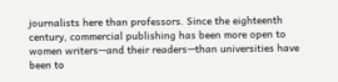journalists here than professors. Since the eighteenth century, commercial publishing has been more open to women writers—and their readers—than universities have been to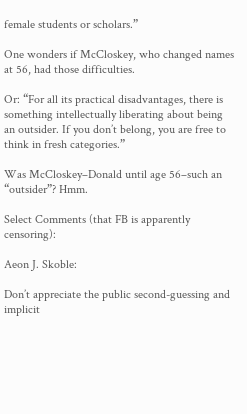female students or scholars.”

One wonders if McCloskey, who changed names at 56, had those difficulties.

Or: “For all its practical disadvantages, there is something intellectually liberating about being an outsider. If you don’t belong, you are free to think in fresh categories.”

Was McCloskey–Donald until age 56–such an “outsider”? Hmm.

Select Comments (that FB is apparently censoring):

Aeon J. Skoble:

Don’t appreciate the public second-guessing and implicit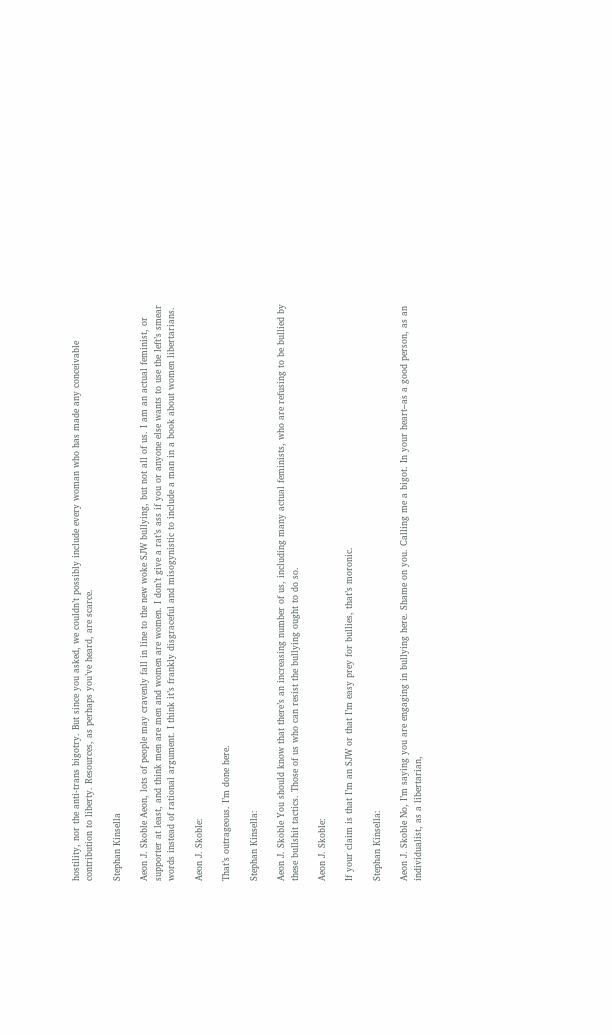hostility, nor the anti-trans bigotry. But since you asked, we couldn’t possibly include every woman who has made any conceivable contribution to liberty. Resources, as perhaps you’ve heard, are scarce.

Stephan Kinsella

Aeon J. Skoble Aeon, lots of people may cravenly fall in line to the new woke SJW bullying, but not all of us. I am an actual feminist, or supporter at least, and think men are men and women are women. I don’t give a rat’s ass if you or anyone else wants to use the left’s smear words instead of rational argument. I think it’s frankly disgraceful and misogynistic to include a man in a book about women libertarians.

Aeon J. Skoble:

That’s outrageous. I’m done here.

Stephan Kinsella:

Aeon J. Skoble You should know that there’s an increasing number of us, including many actual feminists, who are refusing to be bullied by these bullshit tactics. Those of us who can resist the bullying ought to do so.

Aeon J. Skoble:

If your claim is that I’m an SJW or that I’m easy prey for bullies, that’s moronic.

Stephan Kinsella:

Aeon J. Skoble No, I’m saying you are engaging in bullying here. Shame on you. Calling me a bigot. In your heart–as a good person, as an individualist, as a libertarian,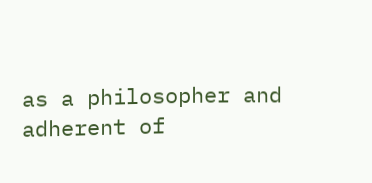as a philosopher and adherent of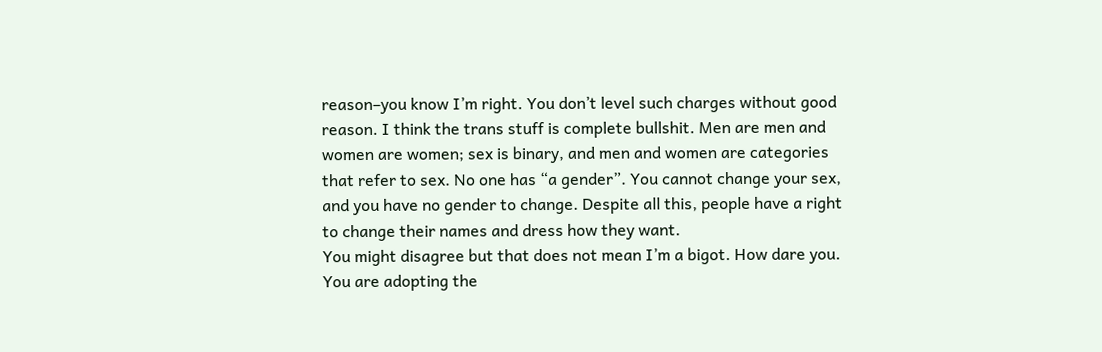reason–you know I’m right. You don’t level such charges without good reason. I think the trans stuff is complete bullshit. Men are men and women are women; sex is binary, and men and women are categories that refer to sex. No one has “a gender”. You cannot change your sex, and you have no gender to change. Despite all this, people have a right to change their names and dress how they want.
You might disagree but that does not mean I’m a bigot. How dare you. You are adopting the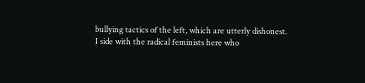bullying tactics of the left, which are utterly dishonest.
I side with the radical feminists here who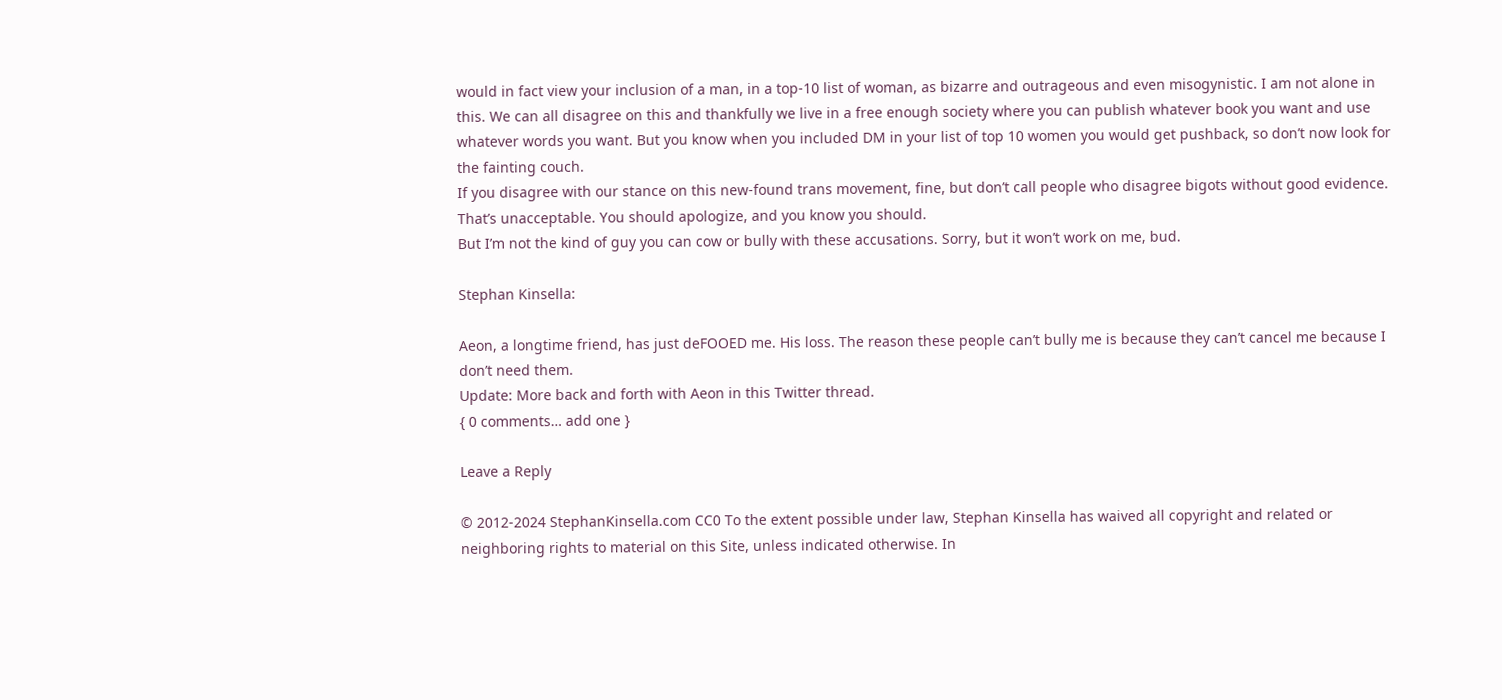would in fact view your inclusion of a man, in a top-10 list of woman, as bizarre and outrageous and even misogynistic. I am not alone in this. We can all disagree on this and thankfully we live in a free enough society where you can publish whatever book you want and use whatever words you want. But you know when you included DM in your list of top 10 women you would get pushback, so don’t now look for the fainting couch.
If you disagree with our stance on this new-found trans movement, fine, but don’t call people who disagree bigots without good evidence. That’s unacceptable. You should apologize, and you know you should.
But I’m not the kind of guy you can cow or bully with these accusations. Sorry, but it won’t work on me, bud.

Stephan Kinsella:

Aeon, a longtime friend, has just deFOOED me. His loss. The reason these people can’t bully me is because they can’t cancel me because I don’t need them.
Update: More back and forth with Aeon in this Twitter thread.
{ 0 comments… add one }

Leave a Reply

© 2012-2024 StephanKinsella.com CC0 To the extent possible under law, Stephan Kinsella has waived all copyright and related or neighboring rights to material on this Site, unless indicated otherwise. In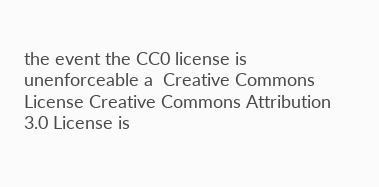the event the CC0 license is unenforceable a  Creative Commons License Creative Commons Attribution 3.0 License is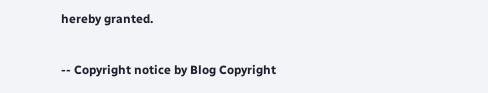hereby granted.

-- Copyright notice by Blog Copyright